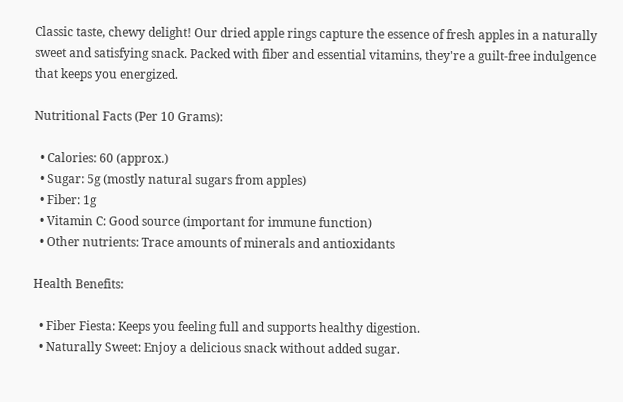Classic taste, chewy delight! Our dried apple rings capture the essence of fresh apples in a naturally sweet and satisfying snack. Packed with fiber and essential vitamins, they're a guilt-free indulgence that keeps you energized.

Nutritional Facts (Per 10 Grams):

  • Calories: 60 (approx.)
  • Sugar: 5g (mostly natural sugars from apples)
  • Fiber: 1g
  • Vitamin C: Good source (important for immune function)
  • Other nutrients: Trace amounts of minerals and antioxidants

Health Benefits:

  • Fiber Fiesta: Keeps you feeling full and supports healthy digestion.
  • Naturally Sweet: Enjoy a delicious snack without added sugar.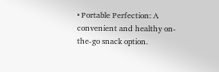• Portable Perfection: A convenient and healthy on-the-go snack option.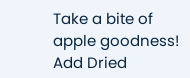Take a bite of apple goodness! Add Dried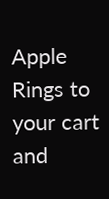Apple Rings to your cart and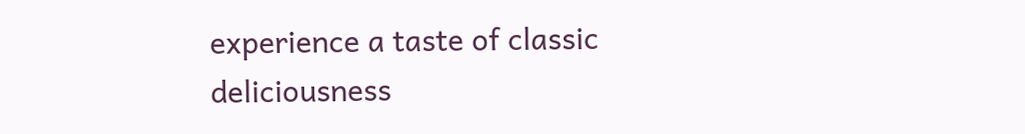experience a taste of classic deliciousness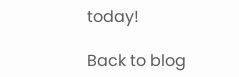today!

Back to blog